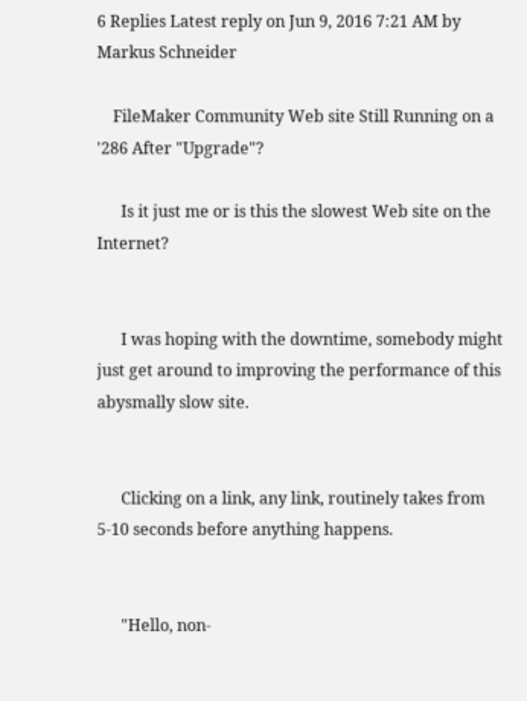6 Replies Latest reply on Jun 9, 2016 7:21 AM by Markus Schneider

    FileMaker Community Web site Still Running on a '286 After "Upgrade"?

      Is it just me or is this the slowest Web site on the Internet?


      I was hoping with the downtime, somebody might just get around to improving the performance of this abysmally slow site.


      Clicking on a link, any link, routinely takes from 5-10 seconds before anything happens.


      "Hello, non-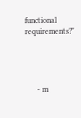functional requirements?"




      - m